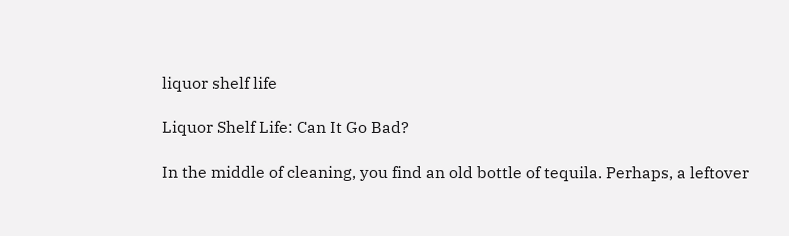liquor shelf life

Liquor Shelf Life: Can It Go Bad?

In the middle of cleaning, you find an old bottle of tequila. Perhaps, a leftover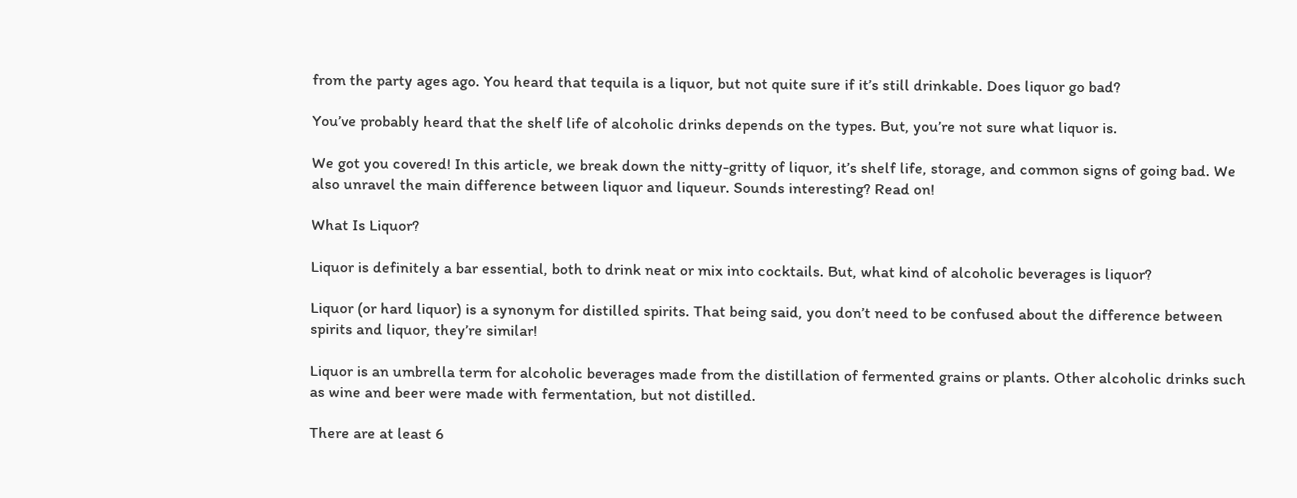from the party ages ago. You heard that tequila is a liquor, but not quite sure if it’s still drinkable. Does liquor go bad?

You’ve probably heard that the shelf life of alcoholic drinks depends on the types. But, you’re not sure what liquor is.

We got you covered! In this article, we break down the nitty-gritty of liquor, it’s shelf life, storage, and common signs of going bad. We also unravel the main difference between liquor and liqueur. Sounds interesting? Read on!

What Is Liquor?

Liquor is definitely a bar essential, both to drink neat or mix into cocktails. But, what kind of alcoholic beverages is liquor?

Liquor (or hard liquor) is a synonym for distilled spirits. That being said, you don’t need to be confused about the difference between spirits and liquor, they’re similar!

Liquor is an umbrella term for alcoholic beverages made from the distillation of fermented grains or plants. Other alcoholic drinks such as wine and beer were made with fermentation, but not distilled.

There are at least 6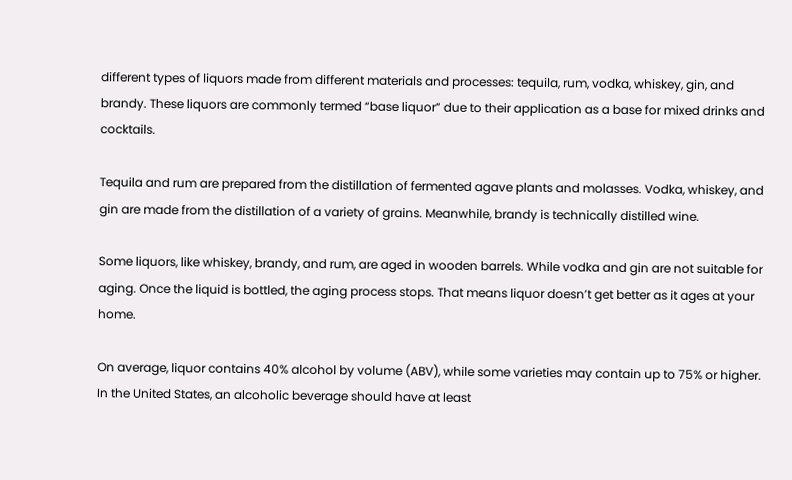different types of liquors made from different materials and processes: tequila, rum, vodka, whiskey, gin, and brandy. These liquors are commonly termed “base liquor” due to their application as a base for mixed drinks and cocktails.

Tequila and rum are prepared from the distillation of fermented agave plants and molasses. Vodka, whiskey, and gin are made from the distillation of a variety of grains. Meanwhile, brandy is technically distilled wine.

Some liquors, like whiskey, brandy, and rum, are aged in wooden barrels. While vodka and gin are not suitable for aging. Once the liquid is bottled, the aging process stops. That means liquor doesn’t get better as it ages at your home.

On average, liquor contains 40% alcohol by volume (ABV), while some varieties may contain up to 75% or higher. In the United States, an alcoholic beverage should have at least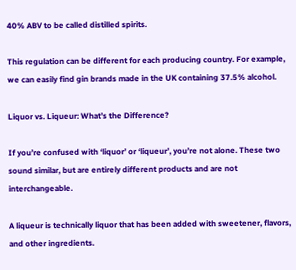40% ABV to be called distilled spirits.

This regulation can be different for each producing country. For example, we can easily find gin brands made in the UK containing 37.5% alcohol.

Liquor vs. Liqueur: What’s the Difference?

If you’re confused with ‘liquor’ or ‘liqueur’, you’re not alone. These two sound similar, but are entirely different products and are not interchangeable.

A liqueur is technically liquor that has been added with sweetener, flavors, and other ingredients.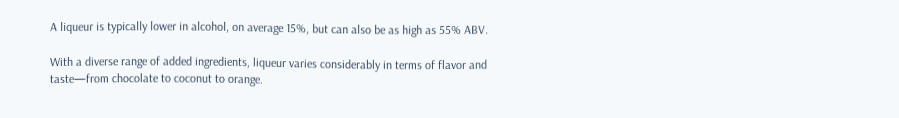A liqueur is typically lower in alcohol, on average 15%, but can also be as high as 55% ABV.

With a diverse range of added ingredients, liqueur varies considerably in terms of flavor and taste—from chocolate to coconut to orange.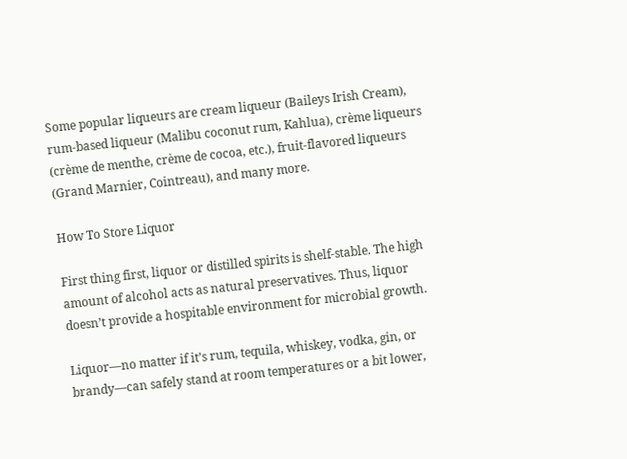Some popular liqueurs are cream liqueur (Baileys Irish Cream), rum-based liqueur (Malibu coconut rum, Kahlua), crème liqueurs (crème de menthe, crème de cocoa, etc.), fruit-flavored liqueurs (Grand Marnier, Cointreau), and many more.

How To Store Liquor

First thing first, liquor or distilled spirits is shelf-stable. The high amount of alcohol acts as natural preservatives. Thus, liquor doesn’t provide a hospitable environment for microbial growth.

Liquor—no matter if it’s rum, tequila, whiskey, vodka, gin, or brandy—can safely stand at room temperatures or a bit lower,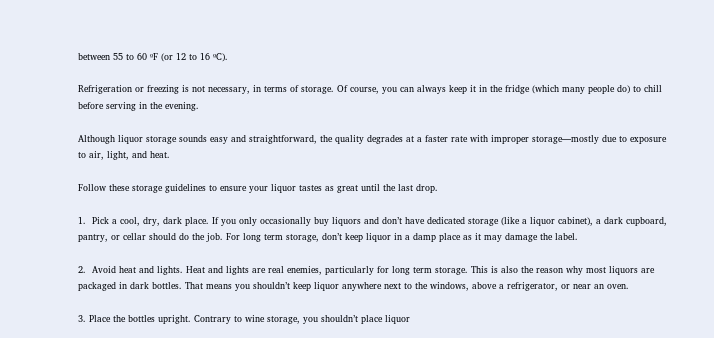between 55 to 60 ºF (or 12 to 16 ºC).

Refrigeration or freezing is not necessary, in terms of storage. Of course, you can always keep it in the fridge (which many people do) to chill before serving in the evening.

Although liquor storage sounds easy and straightforward, the quality degrades at a faster rate with improper storage—mostly due to exposure to air, light, and heat.

Follow these storage guidelines to ensure your liquor tastes as great until the last drop.

1.  Pick a cool, dry, dark place. If you only occasionally buy liquors and don’t have dedicated storage (like a liquor cabinet), a dark cupboard, pantry, or cellar should do the job. For long term storage, don’t keep liquor in a damp place as it may damage the label.

2.  Avoid heat and lights. Heat and lights are real enemies, particularly for long term storage. This is also the reason why most liquors are packaged in dark bottles. That means you shouldn’t keep liquor anywhere next to the windows, above a refrigerator, or near an oven.

3. Place the bottles upright. Contrary to wine storage, you shouldn’t place liquor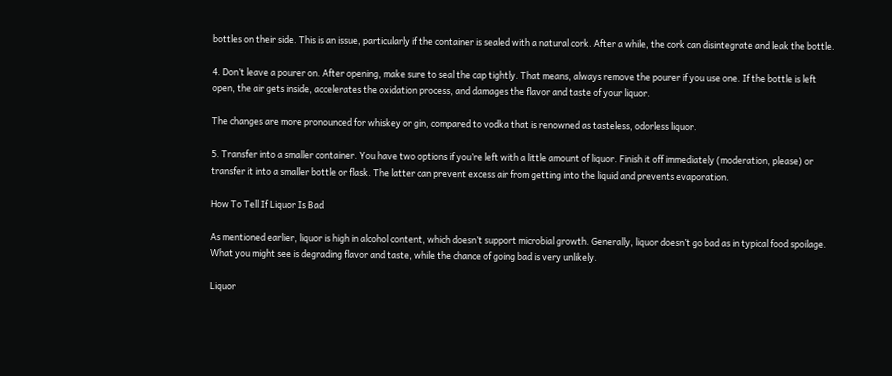bottles on their side. This is an issue, particularly if the container is sealed with a natural cork. After a while, the cork can disintegrate and leak the bottle.

4. Don’t leave a pourer on. After opening, make sure to seal the cap tightly. That means, always remove the pourer if you use one. If the bottle is left open, the air gets inside, accelerates the oxidation process, and damages the flavor and taste of your liquor.

The changes are more pronounced for whiskey or gin, compared to vodka that is renowned as tasteless, odorless liquor.

5. Transfer into a smaller container. You have two options if you’re left with a little amount of liquor. Finish it off immediately (moderation, please) or transfer it into a smaller bottle or flask. The latter can prevent excess air from getting into the liquid and prevents evaporation.

How To Tell If Liquor Is Bad

As mentioned earlier, liquor is high in alcohol content, which doesn’t support microbial growth. Generally, liquor doesn’t go bad as in typical food spoilage. What you might see is degrading flavor and taste, while the chance of going bad is very unlikely.

Liquor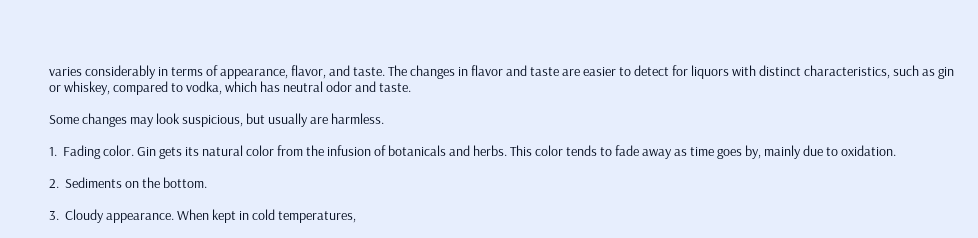varies considerably in terms of appearance, flavor, and taste. The changes in flavor and taste are easier to detect for liquors with distinct characteristics, such as gin or whiskey, compared to vodka, which has neutral odor and taste.

Some changes may look suspicious, but usually are harmless.

1.  Fading color. Gin gets its natural color from the infusion of botanicals and herbs. This color tends to fade away as time goes by, mainly due to oxidation.

2.  Sediments on the bottom.

3.  Cloudy appearance. When kept in cold temperatures,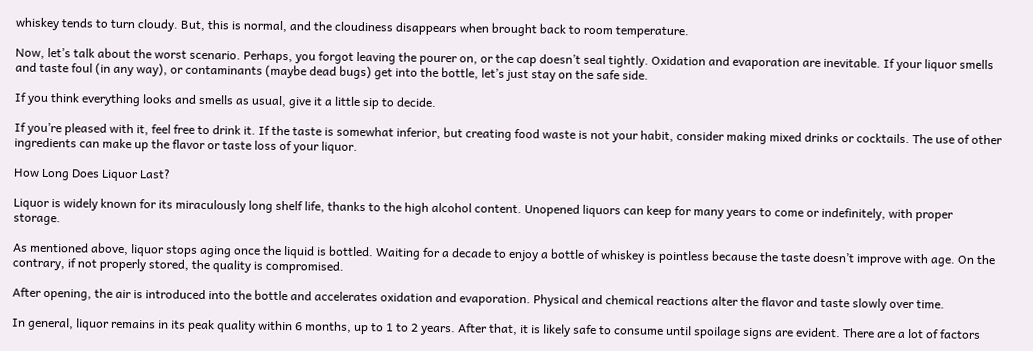whiskey tends to turn cloudy. But, this is normal, and the cloudiness disappears when brought back to room temperature.

Now, let’s talk about the worst scenario. Perhaps, you forgot leaving the pourer on, or the cap doesn’t seal tightly. Oxidation and evaporation are inevitable. If your liquor smells and taste foul (in any way), or contaminants (maybe dead bugs) get into the bottle, let’s just stay on the safe side.

If you think everything looks and smells as usual, give it a little sip to decide.

If you’re pleased with it, feel free to drink it. If the taste is somewhat inferior, but creating food waste is not your habit, consider making mixed drinks or cocktails. The use of other ingredients can make up the flavor or taste loss of your liquor.

How Long Does Liquor Last?

Liquor is widely known for its miraculously long shelf life, thanks to the high alcohol content. Unopened liquors can keep for many years to come or indefinitely, with proper storage.

As mentioned above, liquor stops aging once the liquid is bottled. Waiting for a decade to enjoy a bottle of whiskey is pointless because the taste doesn’t improve with age. On the contrary, if not properly stored, the quality is compromised.

After opening, the air is introduced into the bottle and accelerates oxidation and evaporation. Physical and chemical reactions alter the flavor and taste slowly over time.

In general, liquor remains in its peak quality within 6 months, up to 1 to 2 years. After that, it is likely safe to consume until spoilage signs are evident. There are a lot of factors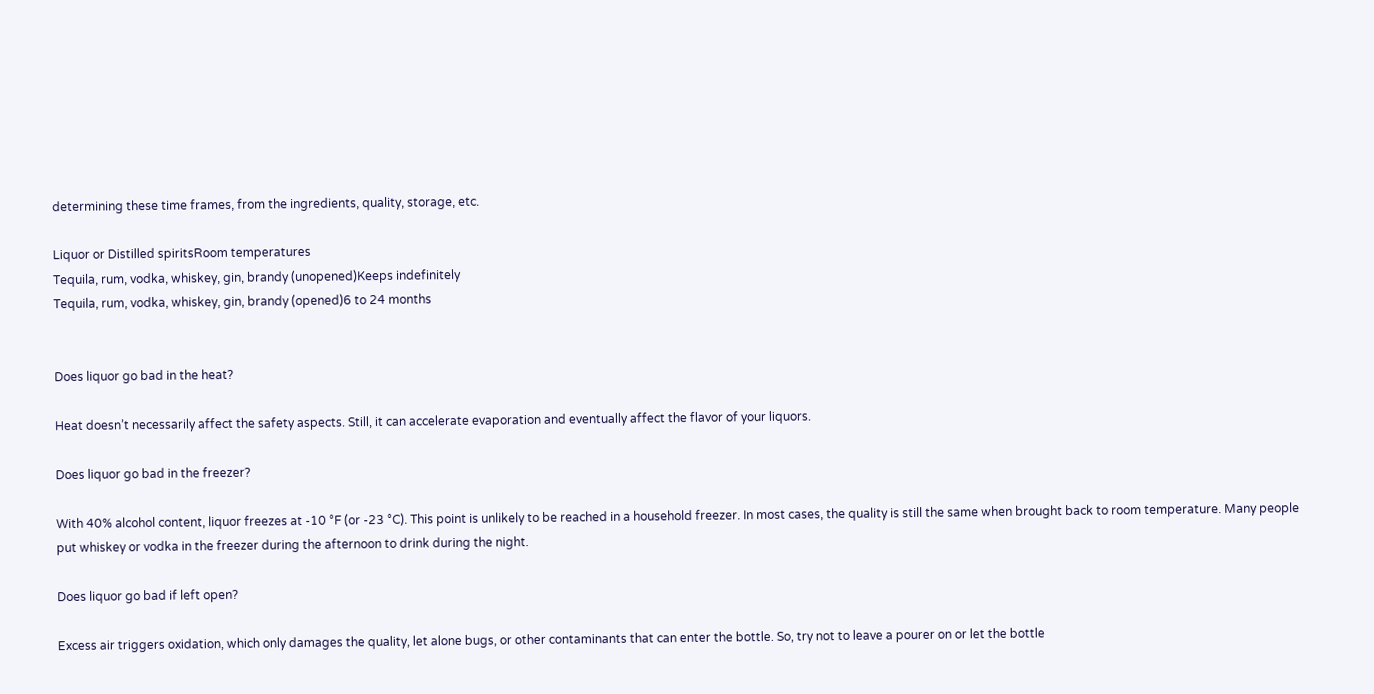determining these time frames, from the ingredients, quality, storage, etc.

Liquor or Distilled spiritsRoom temperatures
Tequila, rum, vodka, whiskey, gin, brandy (unopened)Keeps indefinitely
Tequila, rum, vodka, whiskey, gin, brandy (opened)6 to 24 months


Does liquor go bad in the heat?

Heat doesn’t necessarily affect the safety aspects. Still, it can accelerate evaporation and eventually affect the flavor of your liquors.

Does liquor go bad in the freezer?

With 40% alcohol content, liquor freezes at -10 °F (or -23 °C). This point is unlikely to be reached in a household freezer. In most cases, the quality is still the same when brought back to room temperature. Many people put whiskey or vodka in the freezer during the afternoon to drink during the night.

Does liquor go bad if left open?

Excess air triggers oxidation, which only damages the quality, let alone bugs, or other contaminants that can enter the bottle. So, try not to leave a pourer on or let the bottle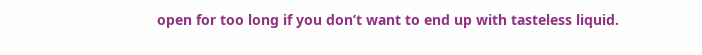open for too long if you don’t want to end up with tasteless liquid.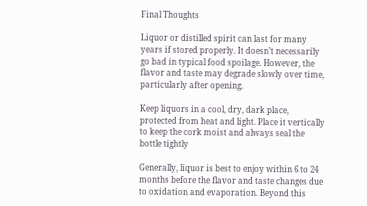Final Thoughts

Liquor or distilled spirit can last for many years if stored properly. It doesn’t necessarily go bad in typical food spoilage. However, the flavor and taste may degrade slowly over time, particularly after opening.

Keep liquors in a cool, dry, dark place, protected from heat and light. Place it vertically to keep the cork moist and always seal the bottle tightly

Generally, liquor is best to enjoy within 6 to 24 months before the flavor and taste changes due to oxidation and evaporation. Beyond this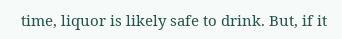time, liquor is likely safe to drink. But, if it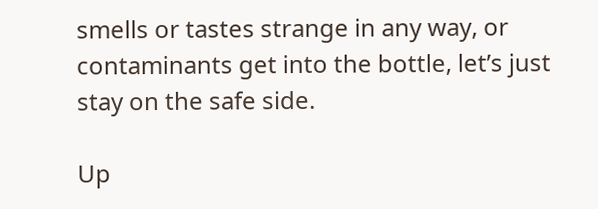smells or tastes strange in any way, or contaminants get into the bottle, let’s just stay on the safe side.

Up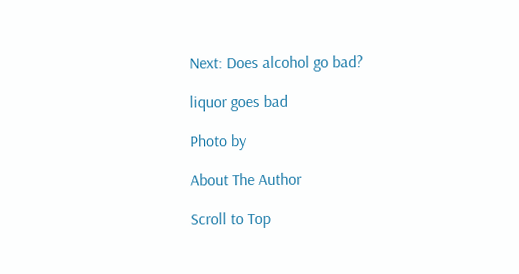Next: Does alcohol go bad?

liquor goes bad

Photo by

About The Author

Scroll to Top